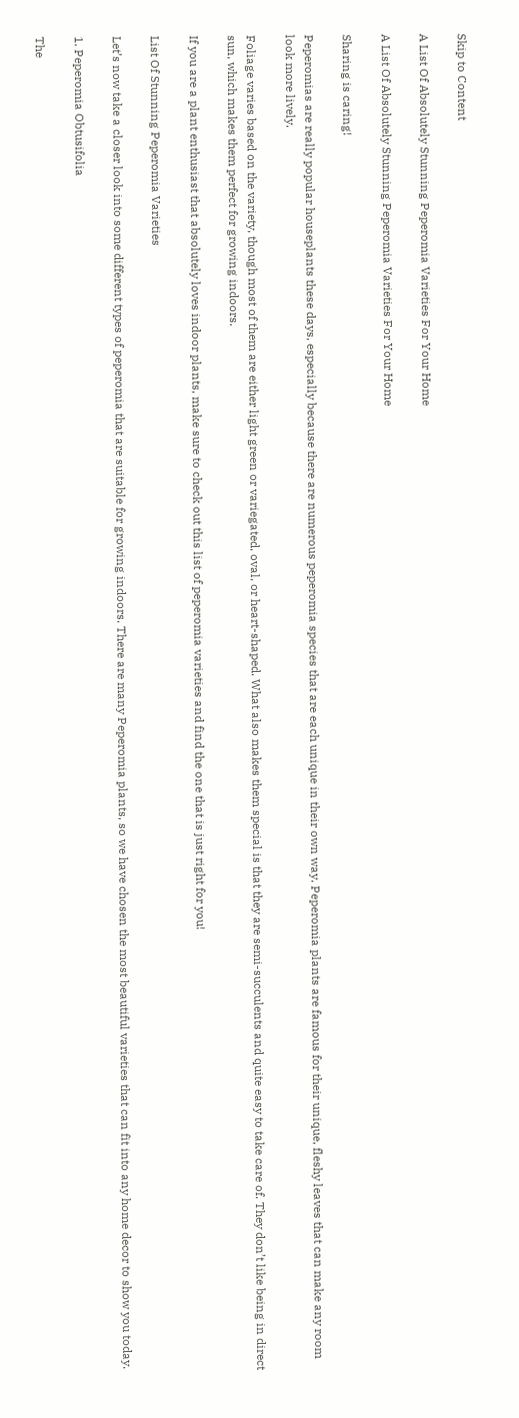Skip to Content

A List Of Absolutely Stunning Peperomia Varieties For Your Home

A List Of Absolutely Stunning Peperomia Varieties For Your Home

Sharing is caring!

Peperomias are really popular houseplants these days, especially because there are numerous peperomia species that are each unique in their own way. Peperomia plants are famous for their unique, fleshy leaves that can make any room look more lively.

Foliage varies based on the variety, though most of them are either light green or variegated, oval, or heart-shaped. What also makes them special is that they are semi-succulents and quite easy to take care of. They don’t like being in direct sun, which makes them perfect for growing indoors.

If you are a plant enthusiast that absolutely loves indoor plants, make sure to check out this list of peperomia varieties and find the one that is just right for you!

List Of Stunning Peperomia Varieties

Let’s now take a closer look into some different types of peperomia that are suitable for growing indoors. There are many Peperomia plants, so we have chosen the most beautiful varieties that can fit into any home decor to show you today.

1. Peperomia Obtusifolia

The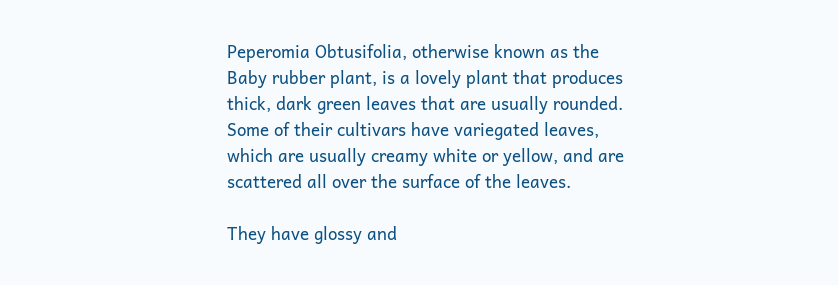Peperomia Obtusifolia, otherwise known as the Baby rubber plant, is a lovely plant that produces thick, dark green leaves that are usually rounded. Some of their cultivars have variegated leaves, which are usually creamy white or yellow, and are scattered all over the surface of the leaves.

They have glossy and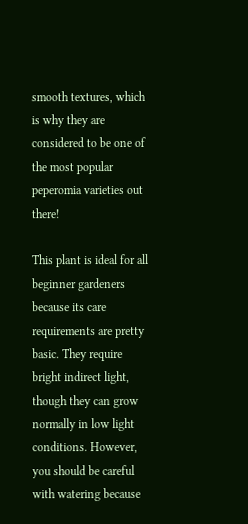smooth textures, which is why they are considered to be one of the most popular peperomia varieties out there!

This plant is ideal for all beginner gardeners because its care requirements are pretty basic. They require bright indirect light, though they can grow normally in low light conditions. However, you should be careful with watering because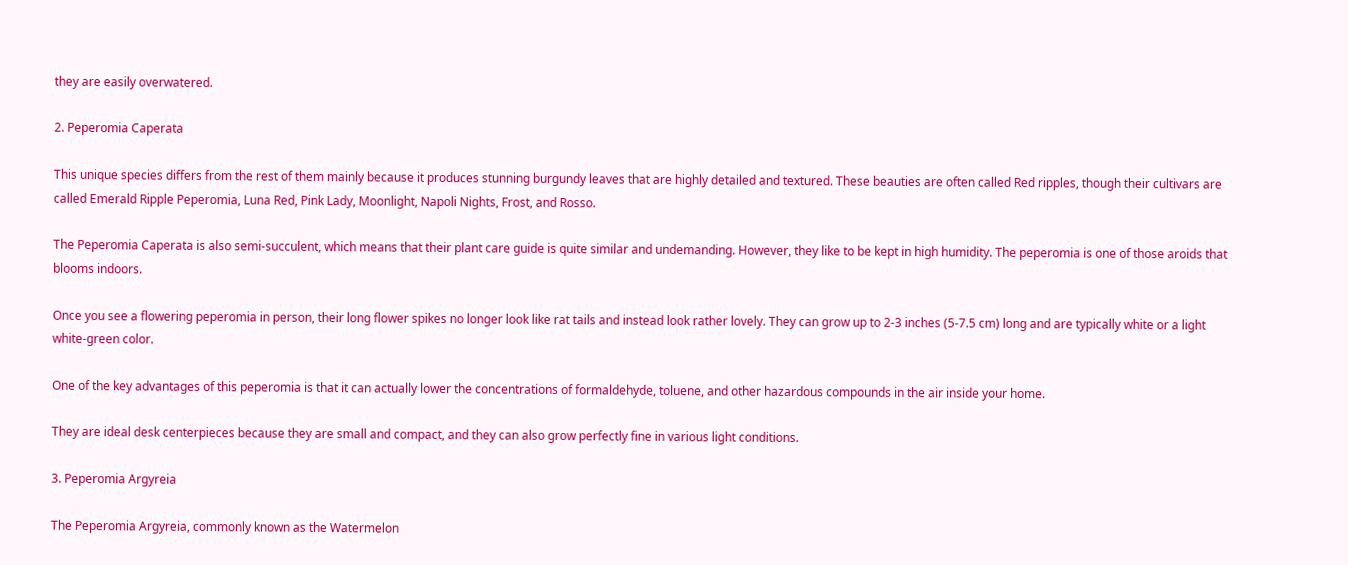they are easily overwatered.

2. Peperomia Caperata

This unique species differs from the rest of them mainly because it produces stunning burgundy leaves that are highly detailed and textured. These beauties are often called Red ripples, though their cultivars are called Emerald Ripple Peperomia, Luna Red, Pink Lady, Moonlight, Napoli Nights, Frost, and Rosso.

The Peperomia Caperata is also semi-succulent, which means that their plant care guide is quite similar and undemanding. However, they like to be kept in high humidity. The peperomia is one of those aroids that blooms indoors.

Once you see a flowering peperomia in person, their long flower spikes no longer look like rat tails and instead look rather lovely. They can grow up to 2-3 inches (5-7.5 cm) long and are typically white or a light white-green color.

One of the key advantages of this peperomia is that it can actually lower the concentrations of formaldehyde, toluene, and other hazardous compounds in the air inside your home.

They are ideal desk centerpieces because they are small and compact, and they can also grow perfectly fine in various light conditions.

3. Peperomia Argyreia

The Peperomia Argyreia, commonly known as the Watermelon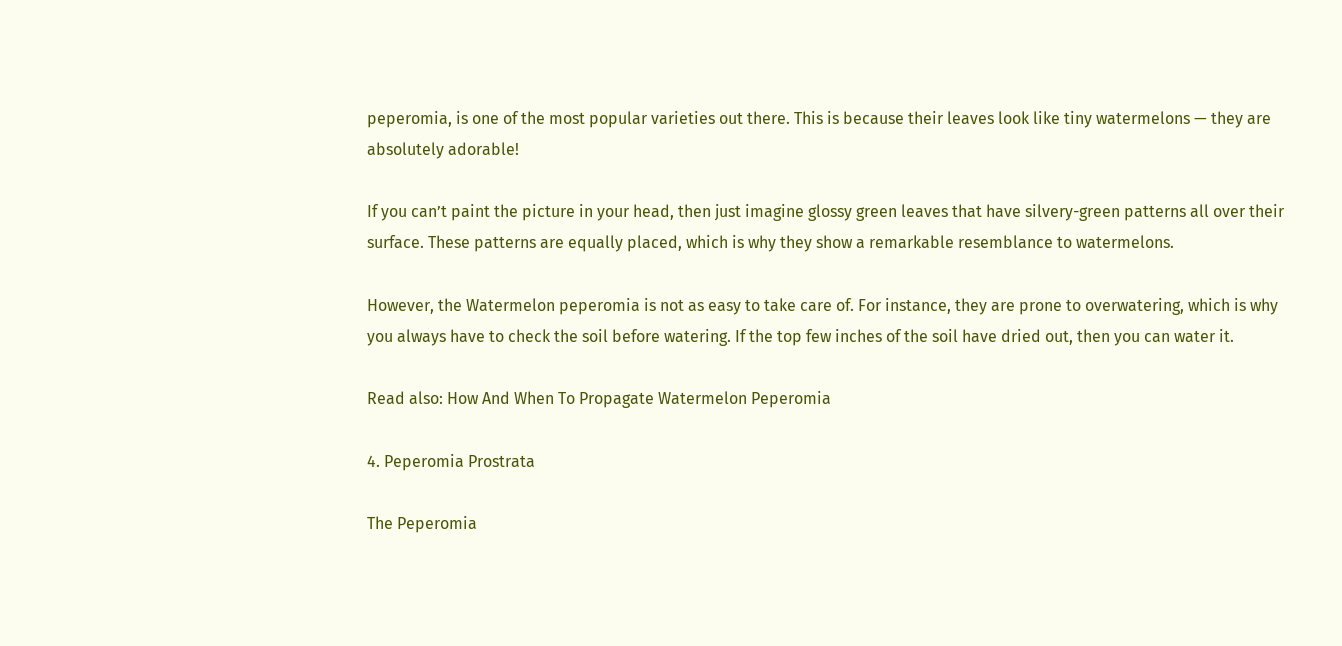peperomia, is one of the most popular varieties out there. This is because their leaves look like tiny watermelons — they are absolutely adorable!

If you can’t paint the picture in your head, then just imagine glossy green leaves that have silvery-green patterns all over their surface. These patterns are equally placed, which is why they show a remarkable resemblance to watermelons.

However, the Watermelon peperomia is not as easy to take care of. For instance, they are prone to overwatering, which is why you always have to check the soil before watering. If the top few inches of the soil have dried out, then you can water it.

Read also: How And When To Propagate Watermelon Peperomia

4. Peperomia Prostrata

The Peperomia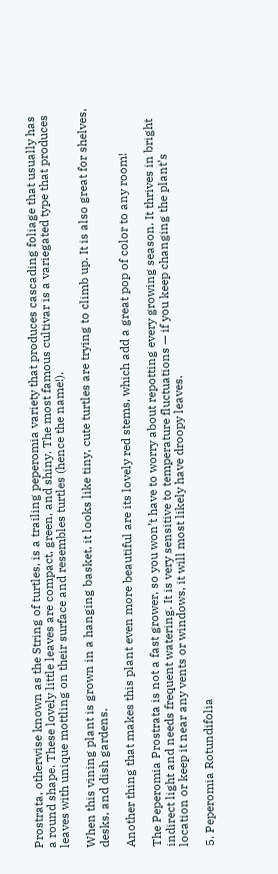Prostrata, otherwise known as the String of turtles, is a trailing peperomia variety that produces cascading foliage that usually has a round shape. These lovely little leaves are compact, green, and shiny. The most famous cultivar is a variegated type that produces leaves with unique mottling on their surface and resembles turtles (hence the name!).

When this vining plant is grown in a hanging basket, it looks like tiny, cute turtles are trying to climb up. It is also great for shelves, desks, and dish gardens.

Another thing that makes this plant even more beautiful are its lovely red stems, which add a great pop of color to any room!

The Peperomia Prostrata is not a fast grower, so you won’t have to worry about repotting every growing season. It thrives in bright indirect light and needs frequent watering. It is very sensitive to temperature fluctuations — if you keep changing the plant’s location or keep it near any vents or windows, it will most likely have droopy leaves.

5. Peperomia Rotundifolia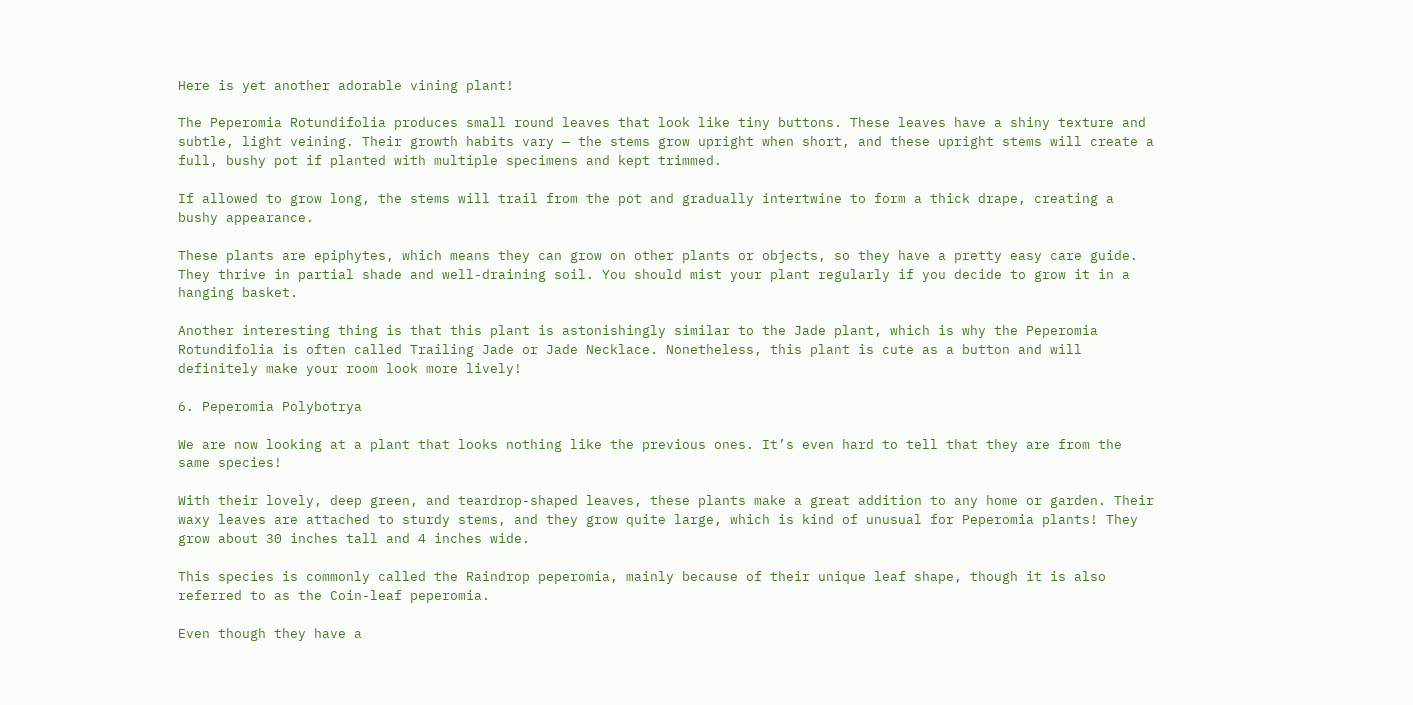Here is yet another adorable vining plant!

The Peperomia Rotundifolia produces small round leaves that look like tiny buttons. These leaves have a shiny texture and subtle, light veining. Their growth habits vary — the stems grow upright when short, and these upright stems will create a full, bushy pot if planted with multiple specimens and kept trimmed.

If allowed to grow long, the stems will trail from the pot and gradually intertwine to form a thick drape, creating a bushy appearance.

These plants are epiphytes, which means they can grow on other plants or objects, so they have a pretty easy care guide. They thrive in partial shade and well-draining soil. You should mist your plant regularly if you decide to grow it in a hanging basket.

Another interesting thing is that this plant is astonishingly similar to the Jade plant, which is why the Peperomia Rotundifolia is often called Trailing Jade or Jade Necklace. Nonetheless, this plant is cute as a button and will definitely make your room look more lively!

6. Peperomia Polybotrya

We are now looking at a plant that looks nothing like the previous ones. It’s even hard to tell that they are from the same species!

With their lovely, deep green, and teardrop-shaped leaves, these plants make a great addition to any home or garden. Their waxy leaves are attached to sturdy stems, and they grow quite large, which is kind of unusual for Peperomia plants! They grow about 30 inches tall and 4 inches wide.

This species is commonly called the Raindrop peperomia, mainly because of their unique leaf shape, though it is also referred to as the Coin-leaf peperomia.

Even though they have a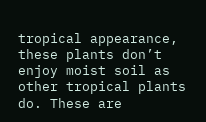tropical appearance, these plants don’t enjoy moist soil as other tropical plants do. These are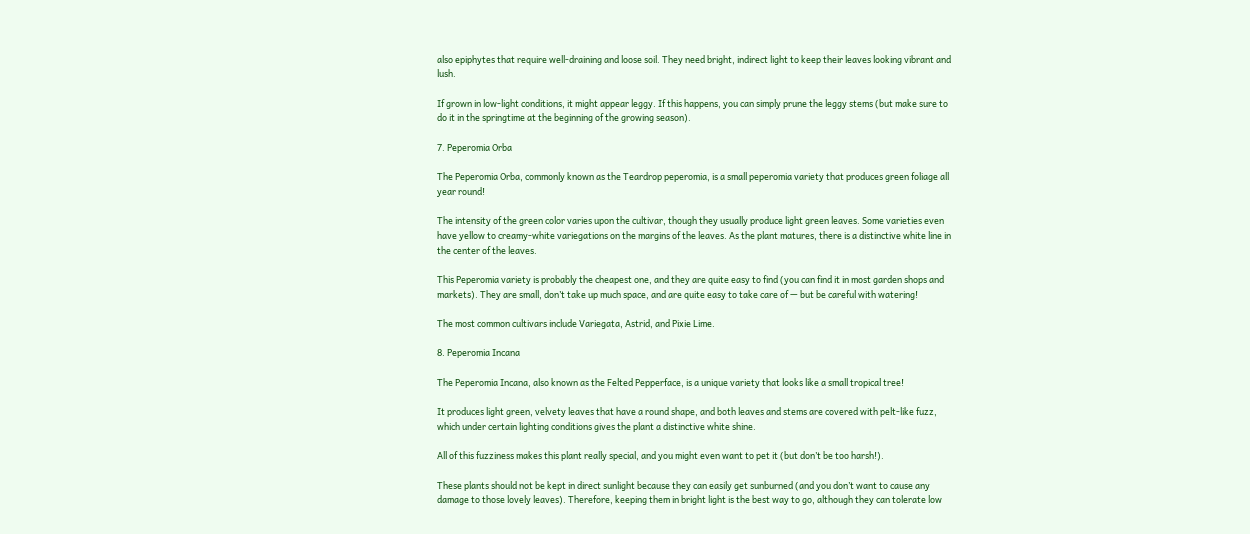also epiphytes that require well-draining and loose soil. They need bright, indirect light to keep their leaves looking vibrant and lush.

If grown in low-light conditions, it might appear leggy. If this happens, you can simply prune the leggy stems (but make sure to do it in the springtime at the beginning of the growing season).

7. Peperomia Orba

The Peperomia Orba, commonly known as the Teardrop peperomia, is a small peperomia variety that produces green foliage all year round!

The intensity of the green color varies upon the cultivar, though they usually produce light green leaves. Some varieties even have yellow to creamy-white variegations on the margins of the leaves. As the plant matures, there is a distinctive white line in the center of the leaves.

This Peperomia variety is probably the cheapest one, and they are quite easy to find (you can find it in most garden shops and markets). They are small, don’t take up much space, and are quite easy to take care of — but be careful with watering!

The most common cultivars include Variegata, Astrid, and Pixie Lime.

8. Peperomia Incana

The Peperomia Incana, also known as the Felted Pepperface, is a unique variety that looks like a small tropical tree!

It produces light green, velvety leaves that have a round shape, and both leaves and stems are covered with pelt-like fuzz, which under certain lighting conditions gives the plant a distinctive white shine.

All of this fuzziness makes this plant really special, and you might even want to pet it (but don’t be too harsh!).

These plants should not be kept in direct sunlight because they can easily get sunburned (and you don’t want to cause any damage to those lovely leaves). Therefore, keeping them in bright light is the best way to go, although they can tolerate low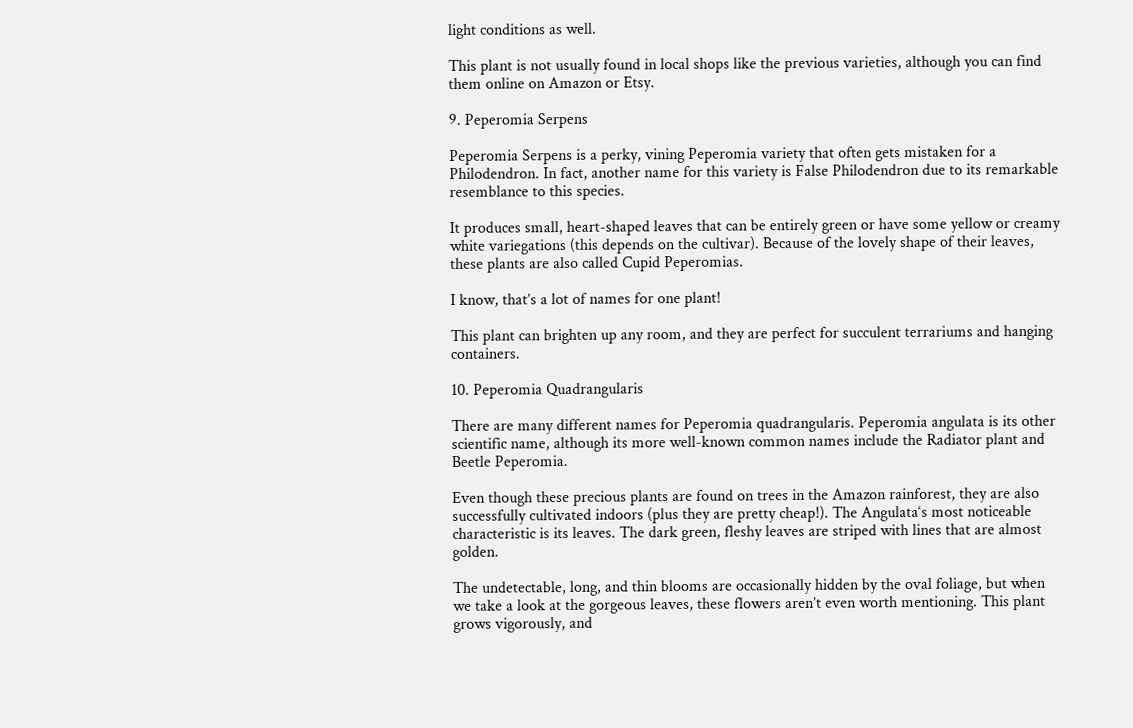light conditions as well.

This plant is not usually found in local shops like the previous varieties, although you can find them online on Amazon or Etsy.

9. Peperomia Serpens

Peperomia Serpens is a perky, vining Peperomia variety that often gets mistaken for a Philodendron. In fact, another name for this variety is False Philodendron due to its remarkable resemblance to this species.

It produces small, heart-shaped leaves that can be entirely green or have some yellow or creamy white variegations (this depends on the cultivar). Because of the lovely shape of their leaves, these plants are also called Cupid Peperomias.

I know, that’s a lot of names for one plant!

This plant can brighten up any room, and they are perfect for succulent terrariums and hanging containers.

10. Peperomia Quadrangularis

There are many different names for Peperomia quadrangularis. Peperomia angulata is its other scientific name, although its more well-known common names include the Radiator plant and Beetle Peperomia.

Even though these precious plants are found on trees in the Amazon rainforest, they are also successfully cultivated indoors (plus they are pretty cheap!). The Angulata‘s most noticeable characteristic is its leaves. The dark green, fleshy leaves are striped with lines that are almost golden.

The undetectable, long, and thin blooms are occasionally hidden by the oval foliage, but when we take a look at the gorgeous leaves, these flowers aren’t even worth mentioning. This plant grows vigorously, and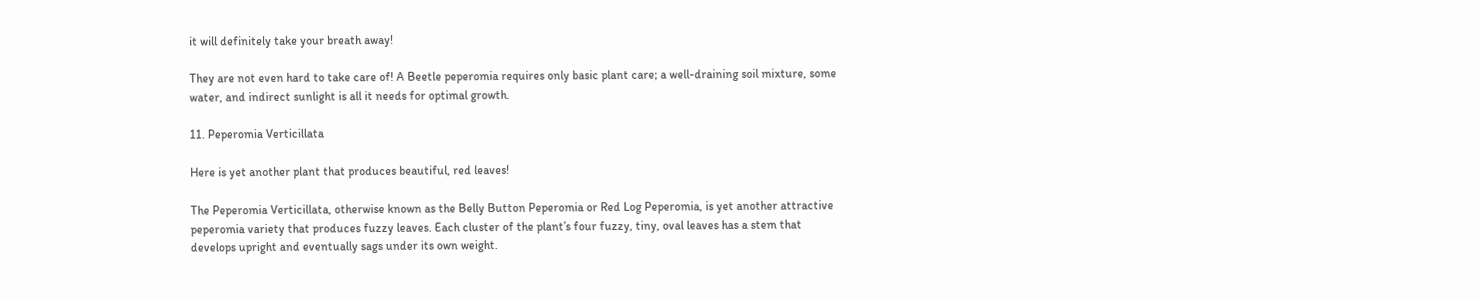it will definitely take your breath away!

They are not even hard to take care of! A Beetle peperomia requires only basic plant care; a well-draining soil mixture, some water, and indirect sunlight is all it needs for optimal growth.

11. Peperomia Verticillata

Here is yet another plant that produces beautiful, red leaves!

The Peperomia Verticillata, otherwise known as the Belly Button Peperomia or Red Log Peperomia, is yet another attractive peperomia variety that produces fuzzy leaves. Each cluster of the plant’s four fuzzy, tiny, oval leaves has a stem that develops upright and eventually sags under its own weight.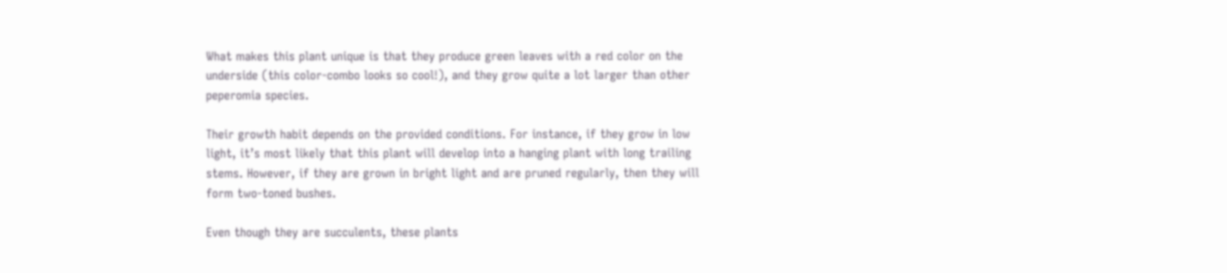What makes this plant unique is that they produce green leaves with a red color on the underside (this color-combo looks so cool!), and they grow quite a lot larger than other peperomia species.

Their growth habit depends on the provided conditions. For instance, if they grow in low light, it’s most likely that this plant will develop into a hanging plant with long trailing stems. However, if they are grown in bright light and are pruned regularly, then they will form two-toned bushes.

Even though they are succulents, these plants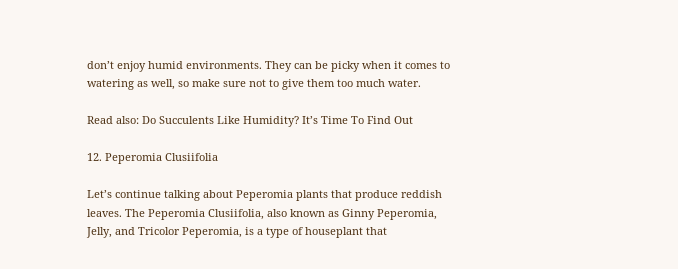don’t enjoy humid environments. They can be picky when it comes to watering as well, so make sure not to give them too much water.

Read also: Do Succulents Like Humidity? It’s Time To Find Out

12. Peperomia Clusiifolia

Let’s continue talking about Peperomia plants that produce reddish leaves. The Peperomia Clusiifolia, also known as Ginny Peperomia, Jelly, and Tricolor Peperomia, is a type of houseplant that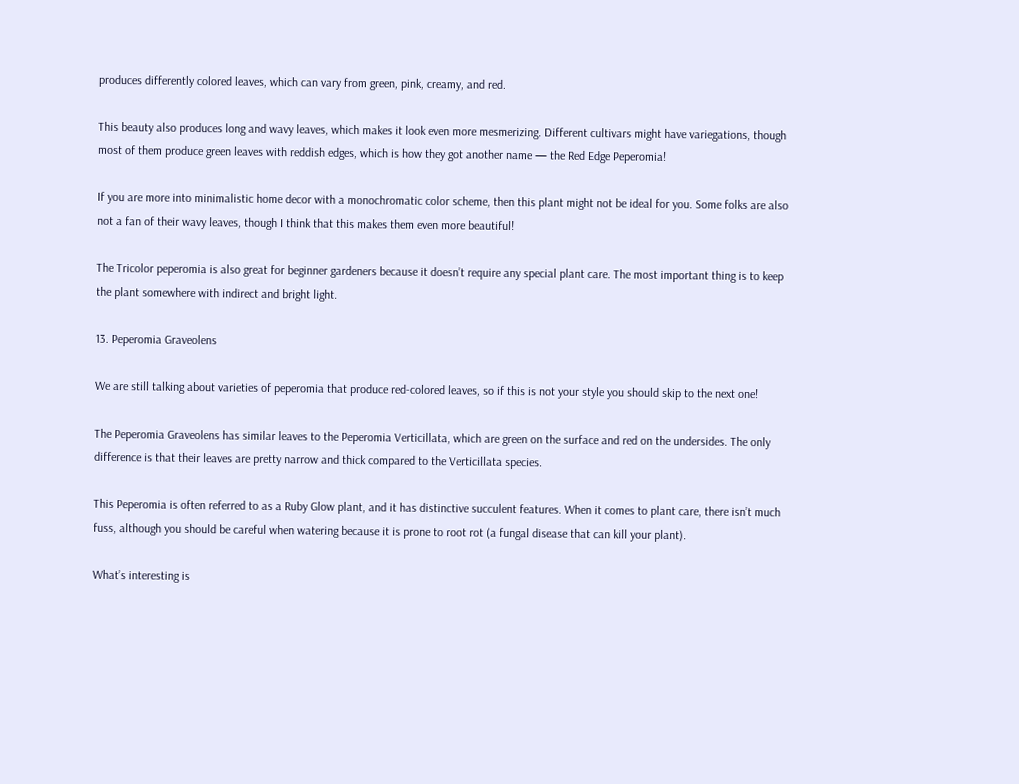produces differently colored leaves, which can vary from green, pink, creamy, and red.

This beauty also produces long and wavy leaves, which makes it look even more mesmerizing. Different cultivars might have variegations, though most of them produce green leaves with reddish edges, which is how they got another name — the Red Edge Peperomia!

If you are more into minimalistic home decor with a monochromatic color scheme, then this plant might not be ideal for you. Some folks are also not a fan of their wavy leaves, though I think that this makes them even more beautiful!

The Tricolor peperomia is also great for beginner gardeners because it doesn’t require any special plant care. The most important thing is to keep the plant somewhere with indirect and bright light.

13. Peperomia Graveolens

We are still talking about varieties of peperomia that produce red-colored leaves, so if this is not your style you should skip to the next one!

The Peperomia Graveolens has similar leaves to the Peperomia Verticillata, which are green on the surface and red on the undersides. The only difference is that their leaves are pretty narrow and thick compared to the Verticillata species.

This Peperomia is often referred to as a Ruby Glow plant, and it has distinctive succulent features. When it comes to plant care, there isn’t much fuss, although you should be careful when watering because it is prone to root rot (a fungal disease that can kill your plant).

What’s interesting is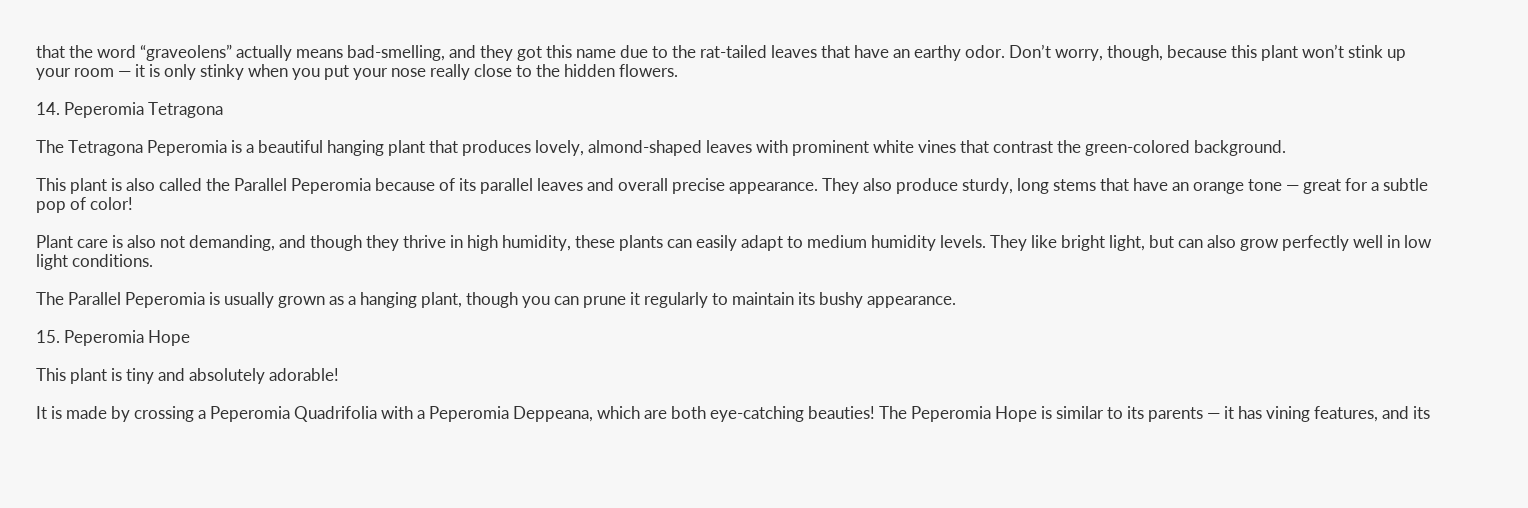that the word “graveolens” actually means bad-smelling, and they got this name due to the rat-tailed leaves that have an earthy odor. Don’t worry, though, because this plant won’t stink up your room — it is only stinky when you put your nose really close to the hidden flowers.

14. Peperomia Tetragona

The Tetragona Peperomia is a beautiful hanging plant that produces lovely, almond-shaped leaves with prominent white vines that contrast the green-colored background.

This plant is also called the Parallel Peperomia because of its parallel leaves and overall precise appearance. They also produce sturdy, long stems that have an orange tone — great for a subtle pop of color!

Plant care is also not demanding, and though they thrive in high humidity, these plants can easily adapt to medium humidity levels. They like bright light, but can also grow perfectly well in low light conditions.

The Parallel Peperomia is usually grown as a hanging plant, though you can prune it regularly to maintain its bushy appearance.

15. Peperomia Hope

This plant is tiny and absolutely adorable!

It is made by crossing a Peperomia Quadrifolia with a Peperomia Deppeana, which are both eye-catching beauties! The Peperomia Hope is similar to its parents — it has vining features, and its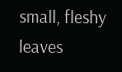small, fleshy leaves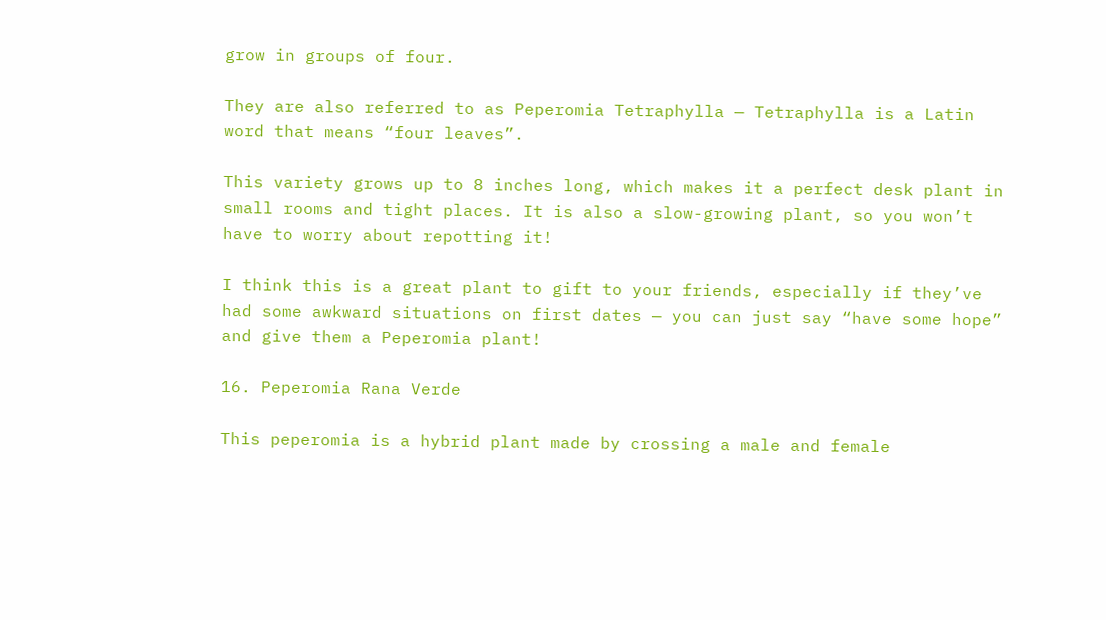grow in groups of four.

They are also referred to as Peperomia Tetraphylla — Tetraphylla is a Latin word that means “four leaves”.

This variety grows up to 8 inches long, which makes it a perfect desk plant in small rooms and tight places. It is also a slow-growing plant, so you won’t have to worry about repotting it!

I think this is a great plant to gift to your friends, especially if they’ve had some awkward situations on first dates — you can just say “have some hope” and give them a Peperomia plant!

16. Peperomia Rana Verde

This peperomia is a hybrid plant made by crossing a male and female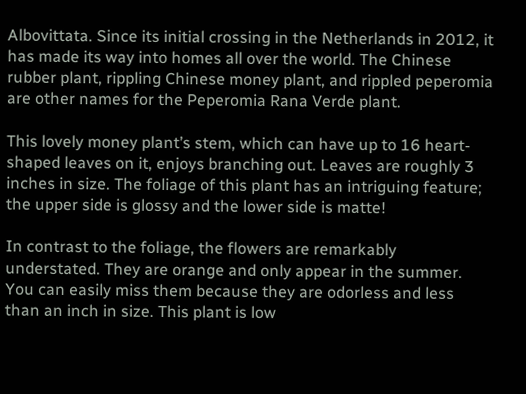Albovittata. Since its initial crossing in the Netherlands in 2012, it has made its way into homes all over the world. The Chinese rubber plant, rippling Chinese money plant, and rippled peperomia are other names for the Peperomia Rana Verde plant.

This lovely money plant’s stem, which can have up to 16 heart-shaped leaves on it, enjoys branching out. Leaves are roughly 3 inches in size. The foliage of this plant has an intriguing feature; the upper side is glossy and the lower side is matte!

In contrast to the foliage, the flowers are remarkably understated. They are orange and only appear in the summer. You can easily miss them because they are odorless and less than an inch in size. This plant is low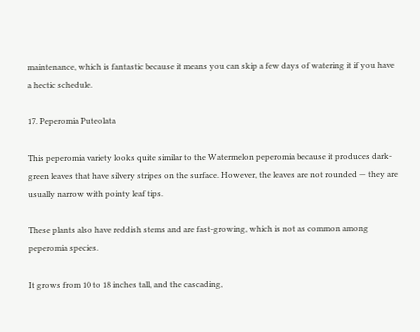maintenance, which is fantastic because it means you can skip a few days of watering it if you have a hectic schedule.

17. Peperomia Puteolata

This peperomia variety looks quite similar to the Watermelon peperomia because it produces dark-green leaves that have silvery stripes on the surface. However, the leaves are not rounded — they are usually narrow with pointy leaf tips.

These plants also have reddish stems and are fast-growing, which is not as common among peperomia species.

It grows from 10 to 18 inches tall, and the cascading,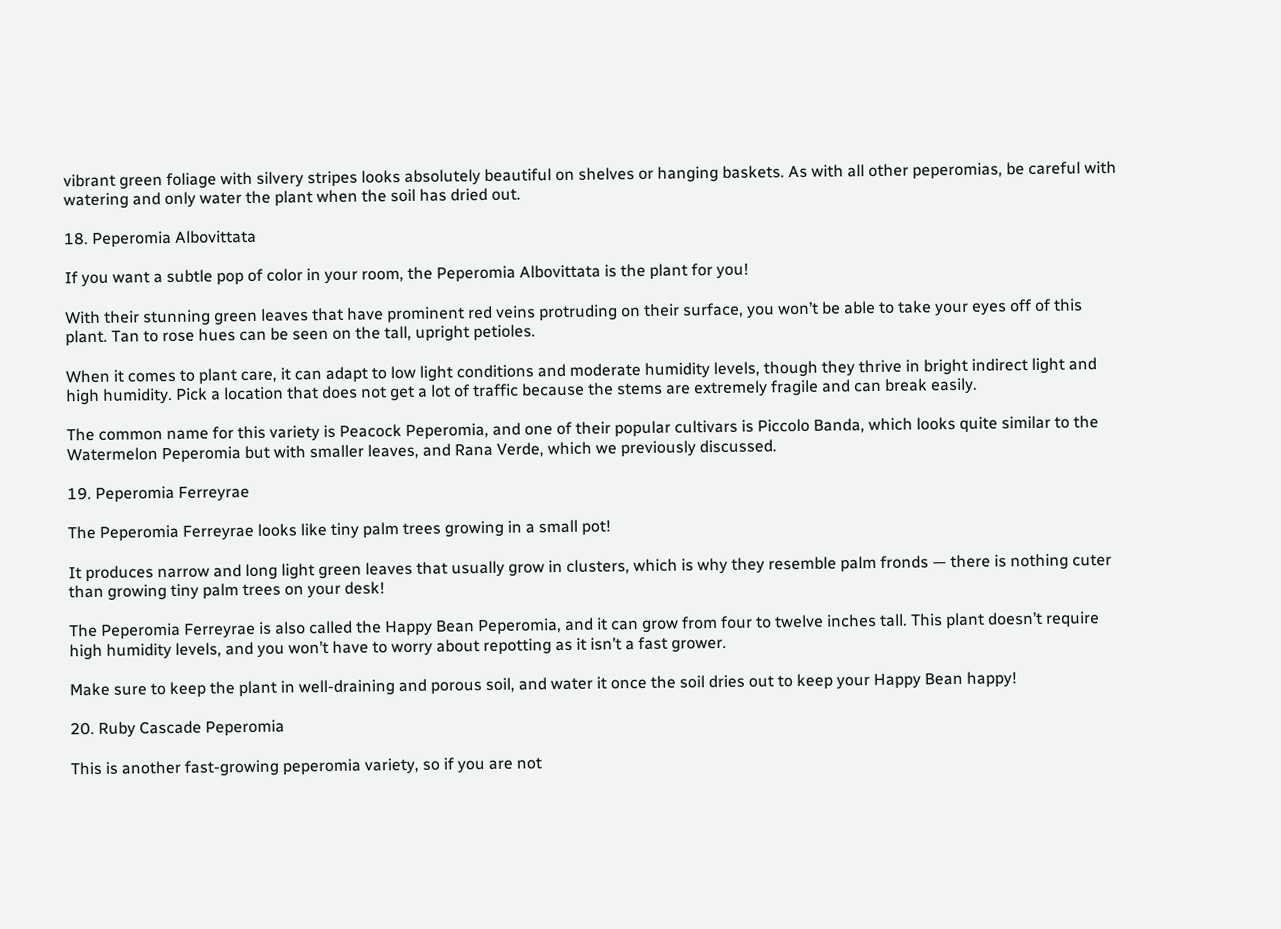vibrant green foliage with silvery stripes looks absolutely beautiful on shelves or hanging baskets. As with all other peperomias, be careful with watering and only water the plant when the soil has dried out.

18. Peperomia Albovittata

If you want a subtle pop of color in your room, the Peperomia Albovittata is the plant for you!

With their stunning green leaves that have prominent red veins protruding on their surface, you won’t be able to take your eyes off of this plant. Tan to rose hues can be seen on the tall, upright petioles.

When it comes to plant care, it can adapt to low light conditions and moderate humidity levels, though they thrive in bright indirect light and high humidity. Pick a location that does not get a lot of traffic because the stems are extremely fragile and can break easily.

The common name for this variety is Peacock Peperomia, and one of their popular cultivars is Piccolo Banda, which looks quite similar to the Watermelon Peperomia but with smaller leaves, and Rana Verde, which we previously discussed.

19. Peperomia Ferreyrae

The Peperomia Ferreyrae looks like tiny palm trees growing in a small pot!

It produces narrow and long light green leaves that usually grow in clusters, which is why they resemble palm fronds — there is nothing cuter than growing tiny palm trees on your desk!

The Peperomia Ferreyrae is also called the Happy Bean Peperomia, and it can grow from four to twelve inches tall. This plant doesn’t require high humidity levels, and you won’t have to worry about repotting as it isn’t a fast grower.

Make sure to keep the plant in well-draining and porous soil, and water it once the soil dries out to keep your Happy Bean happy!

20. Ruby Cascade Peperomia

This is another fast-growing peperomia variety, so if you are not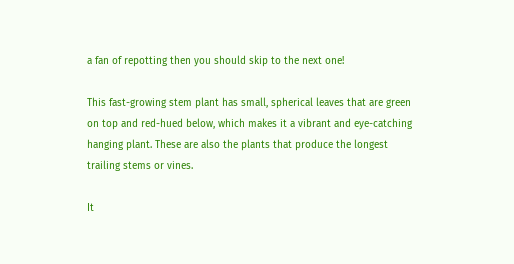a fan of repotting then you should skip to the next one!

This fast-growing stem plant has small, spherical leaves that are green on top and red-hued below, which makes it a vibrant and eye-catching hanging plant. These are also the plants that produce the longest trailing stems or vines.

It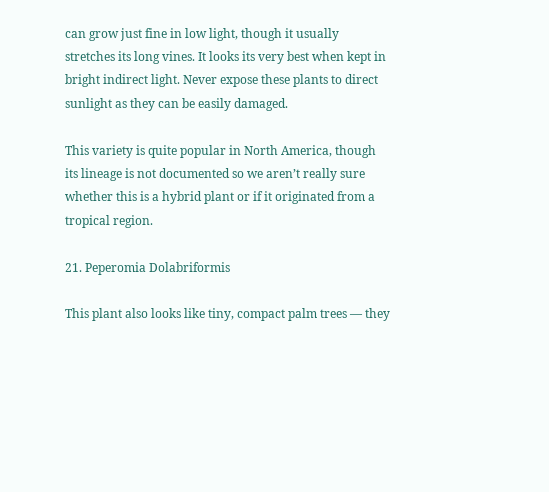can grow just fine in low light, though it usually stretches its long vines. It looks its very best when kept in bright indirect light. Never expose these plants to direct sunlight as they can be easily damaged.

This variety is quite popular in North America, though its lineage is not documented so we aren’t really sure whether this is a hybrid plant or if it originated from a tropical region.

21. Peperomia Dolabriformis

This plant also looks like tiny, compact palm trees — they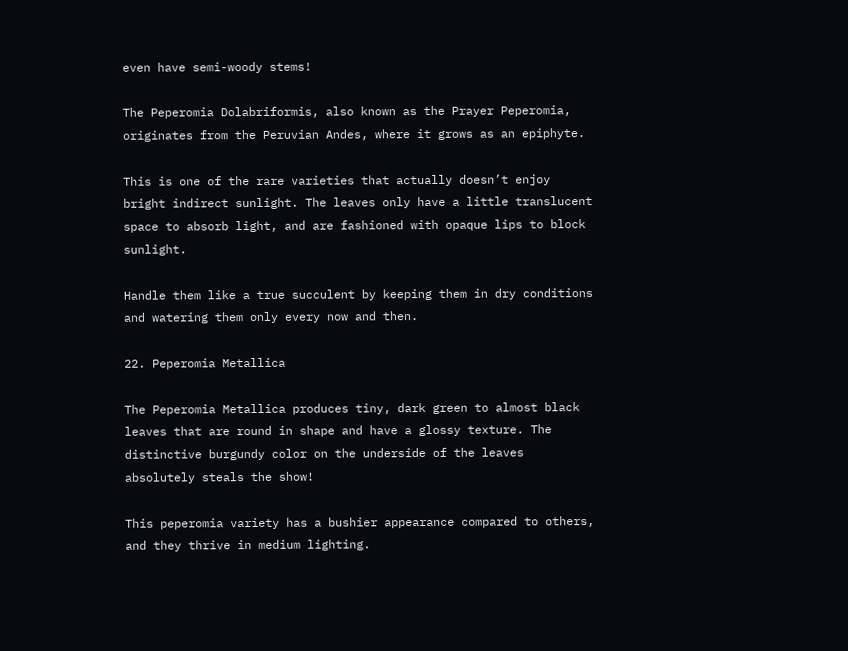even have semi-woody stems!

The Peperomia Dolabriformis, also known as the Prayer Peperomia, originates from the Peruvian Andes, where it grows as an epiphyte.

This is one of the rare varieties that actually doesn’t enjoy bright indirect sunlight. The leaves only have a little translucent space to absorb light, and are fashioned with opaque lips to block sunlight.

Handle them like a true succulent by keeping them in dry conditions and watering them only every now and then.

22. Peperomia Metallica

The Peperomia Metallica produces tiny, dark green to almost black leaves that are round in shape and have a glossy texture. The distinctive burgundy color on the underside of the leaves absolutely steals the show!

This peperomia variety has a bushier appearance compared to others, and they thrive in medium lighting.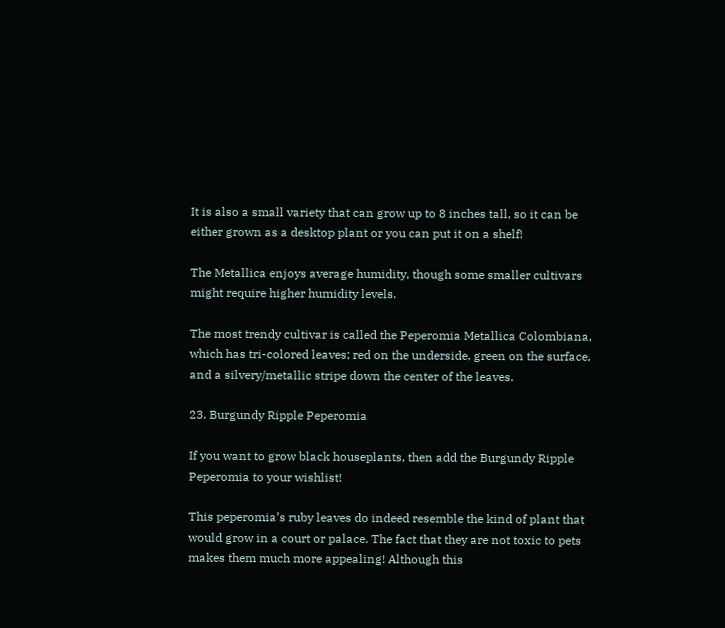It is also a small variety that can grow up to 8 inches tall, so it can be either grown as a desktop plant or you can put it on a shelf!

The Metallica enjoys average humidity, though some smaller cultivars might require higher humidity levels.

The most trendy cultivar is called the Peperomia Metallica Colombiana, which has tri-colored leaves; red on the underside, green on the surface, and a silvery/metallic stripe down the center of the leaves.

23. Burgundy Ripple Peperomia

If you want to grow black houseplants, then add the Burgundy Ripple Peperomia to your wishlist!

This peperomia’s ruby leaves do indeed resemble the kind of plant that would grow in a court or palace. The fact that they are not toxic to pets makes them much more appealing! Although this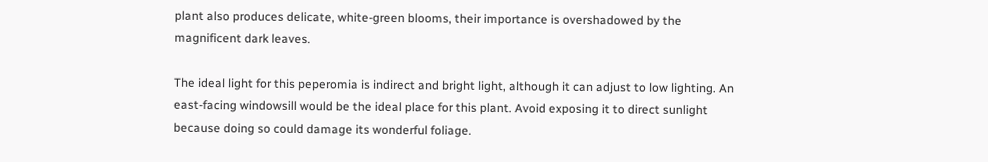plant also produces delicate, white-green blooms, their importance is overshadowed by the magnificent dark leaves.

The ideal light for this peperomia is indirect and bright light, although it can adjust to low lighting. An east-facing windowsill would be the ideal place for this plant. Avoid exposing it to direct sunlight because doing so could damage its wonderful foliage.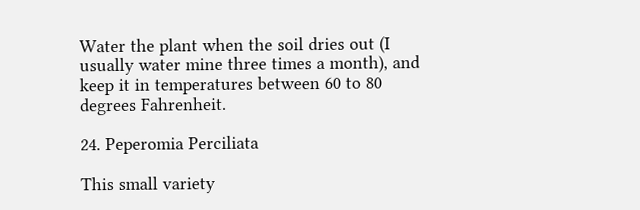Water the plant when the soil dries out (I usually water mine three times a month), and keep it in temperatures between 60 to 80 degrees Fahrenheit.

24. Peperomia Perciliata

This small variety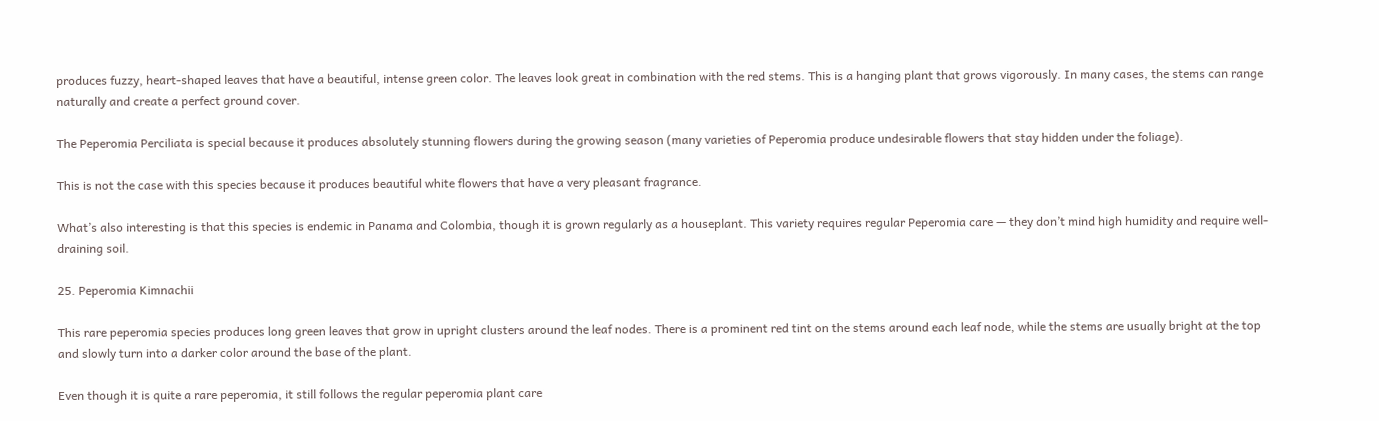produces fuzzy, heart-shaped leaves that have a beautiful, intense green color. The leaves look great in combination with the red stems. This is a hanging plant that grows vigorously. In many cases, the stems can range naturally and create a perfect ground cover.

The Peperomia Perciliata is special because it produces absolutely stunning flowers during the growing season (many varieties of Peperomia produce undesirable flowers that stay hidden under the foliage).

This is not the case with this species because it produces beautiful white flowers that have a very pleasant fragrance.

What’s also interesting is that this species is endemic in Panama and Colombia, though it is grown regularly as a houseplant. This variety requires regular Peperomia care — they don’t mind high humidity and require well-draining soil.

25. Peperomia Kimnachii

This rare peperomia species produces long green leaves that grow in upright clusters around the leaf nodes. There is a prominent red tint on the stems around each leaf node, while the stems are usually bright at the top and slowly turn into a darker color around the base of the plant.

Even though it is quite a rare peperomia, it still follows the regular peperomia plant care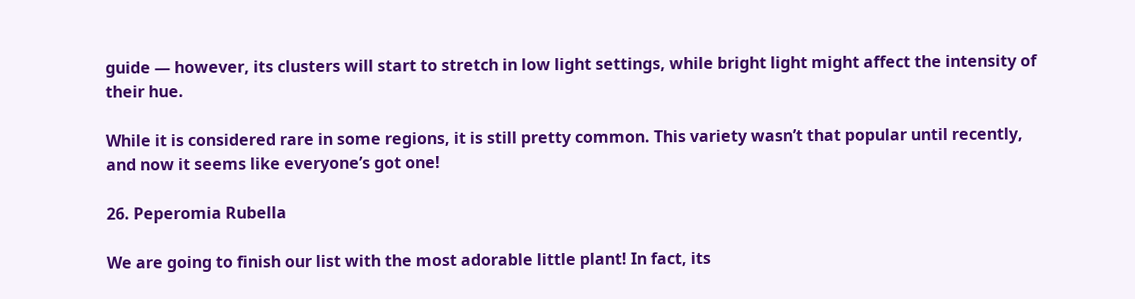guide — however, its clusters will start to stretch in low light settings, while bright light might affect the intensity of their hue.

While it is considered rare in some regions, it is still pretty common. This variety wasn’t that popular until recently, and now it seems like everyone’s got one!

26. Peperomia Rubella

We are going to finish our list with the most adorable little plant! In fact, its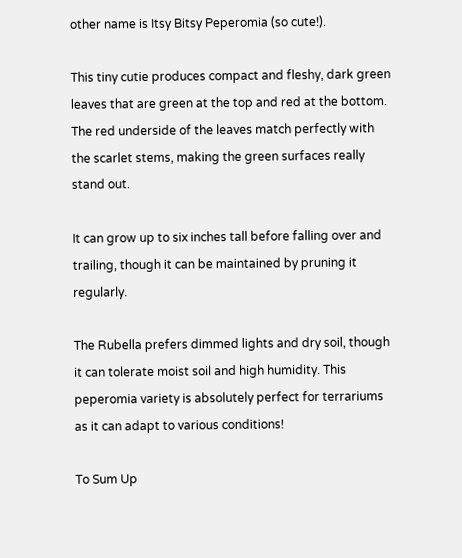other name is Itsy Bitsy Peperomia (so cute!).

This tiny cutie produces compact and fleshy, dark green leaves that are green at the top and red at the bottom. The red underside of the leaves match perfectly with the scarlet stems, making the green surfaces really stand out.

It can grow up to six inches tall before falling over and trailing, though it can be maintained by pruning it regularly.

The Rubella prefers dimmed lights and dry soil, though it can tolerate moist soil and high humidity. This peperomia variety is absolutely perfect for terrariums as it can adapt to various conditions!

To Sum Up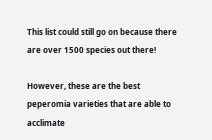This list could still go on because there are over 1500 species out there!

However, these are the best peperomia varieties that are able to acclimate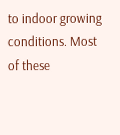to indoor growing conditions. Most of these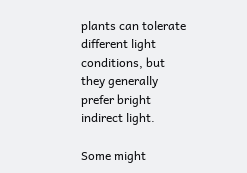plants can tolerate different light conditions, but they generally prefer bright indirect light.

Some might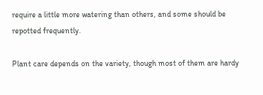require a little more watering than others, and some should be repotted frequently.

Plant care depends on the variety, though most of them are hardy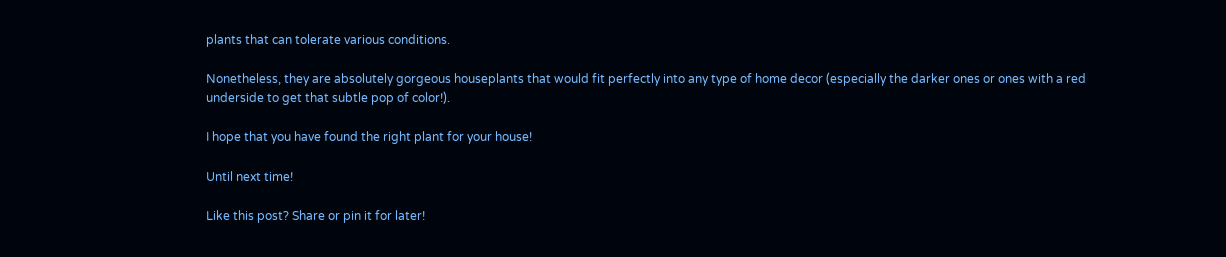plants that can tolerate various conditions.

Nonetheless, they are absolutely gorgeous houseplants that would fit perfectly into any type of home decor (especially the darker ones or ones with a red underside to get that subtle pop of color!).

I hope that you have found the right plant for your house!

Until next time!

Like this post? Share or pin it for later!